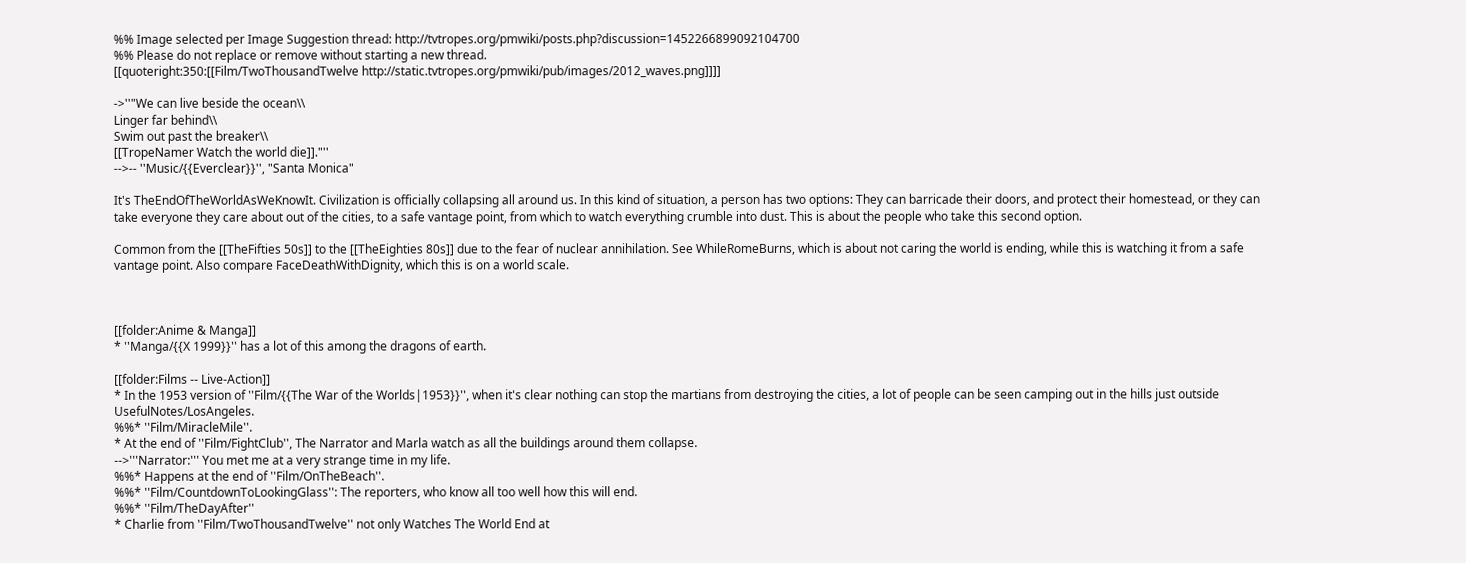%% Image selected per Image Suggestion thread: http://tvtropes.org/pmwiki/posts.php?discussion=1452266899092104700
%% Please do not replace or remove without starting a new thread.
[[quoteright:350:[[Film/TwoThousandTwelve http://static.tvtropes.org/pmwiki/pub/images/2012_waves.png]]]]

->''"We can live beside the ocean\\
Linger far behind\\
Swim out past the breaker\\
[[TropeNamer Watch the world die]]."''
-->-- ''Music/{{Everclear}}'', "Santa Monica"

It's TheEndOfTheWorldAsWeKnowIt. Civilization is officially collapsing all around us. In this kind of situation, a person has two options: They can barricade their doors, and protect their homestead, or they can take everyone they care about out of the cities, to a safe vantage point, from which to watch everything crumble into dust. This is about the people who take this second option.

Common from the [[TheFifties 50s]] to the [[TheEighties 80s]] due to the fear of nuclear annihilation. See WhileRomeBurns, which is about not caring the world is ending, while this is watching it from a safe vantage point. Also compare FaceDeathWithDignity, which this is on a world scale.



[[folder:Anime & Manga]]
* ''Manga/{{X 1999}}'' has a lot of this among the dragons of earth.

[[folder:Films -- Live-Action]]
* In the 1953 version of ''Film/{{The War of the Worlds|1953}}'', when it's clear nothing can stop the martians from destroying the cities, a lot of people can be seen camping out in the hills just outside UsefulNotes/LosAngeles.
%%* ''Film/MiracleMile''.
* At the end of ''Film/FightClub'', The Narrator and Marla watch as all the buildings around them collapse.
-->'''Narrator:''' You met me at a very strange time in my life.
%%* Happens at the end of ''Film/OnTheBeach''.
%%* ''Film/CountdownToLookingGlass'': The reporters, who know all too well how this will end.
%%* ''Film/TheDayAfter''
* Charlie from ''Film/TwoThousandTwelve'' not only Watches The World End at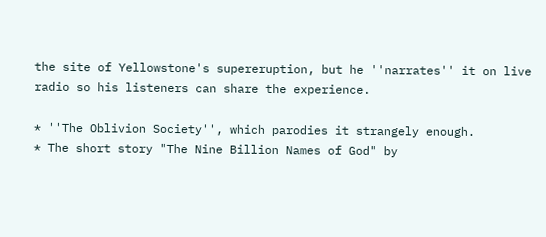the site of Yellowstone's supereruption, but he ''narrates'' it on live radio so his listeners can share the experience.

* ''The Oblivion Society'', which parodies it strangely enough.
* The short story "The Nine Billion Names of God" by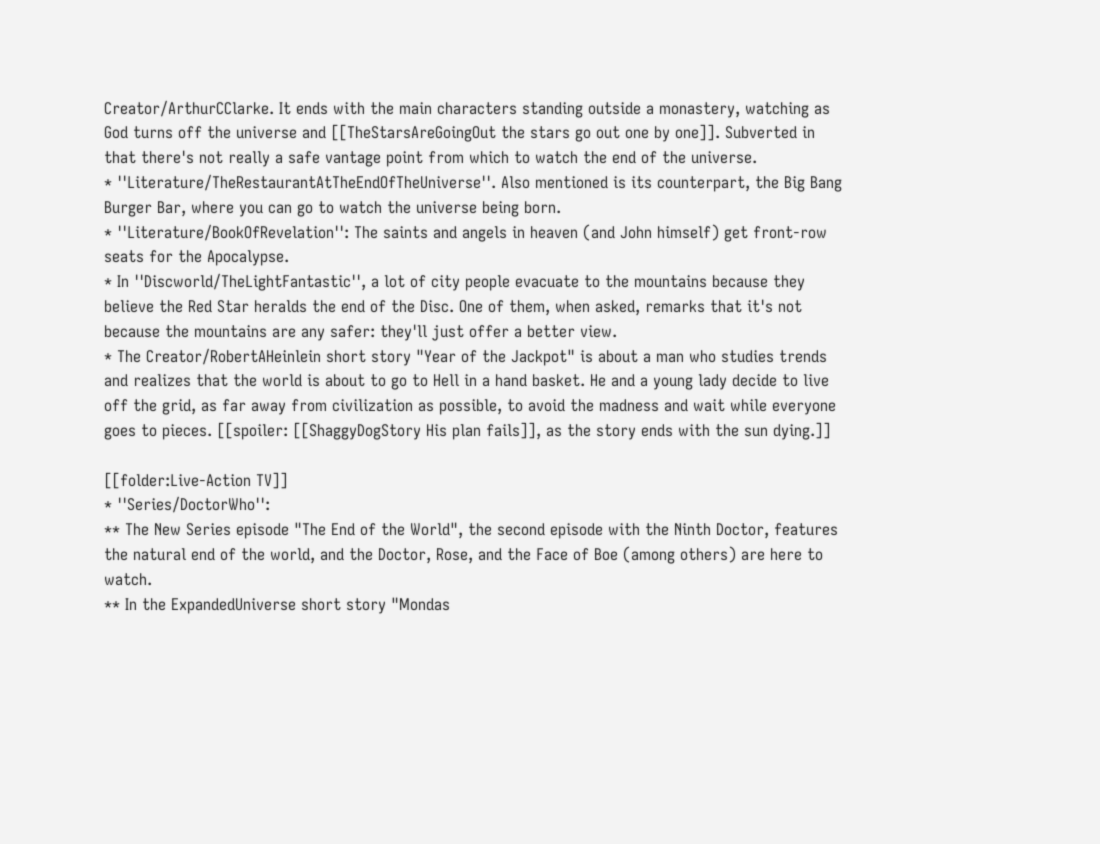Creator/ArthurCClarke. It ends with the main characters standing outside a monastery, watching as God turns off the universe and [[TheStarsAreGoingOut the stars go out one by one]]. Subverted in that there's not really a safe vantage point from which to watch the end of the universe.
* ''Literature/TheRestaurantAtTheEndOfTheUniverse''. Also mentioned is its counterpart, the Big Bang Burger Bar, where you can go to watch the universe being born.
* ''Literature/BookOfRevelation'': The saints and angels in heaven (and John himself) get front-row seats for the Apocalypse.
* In ''Discworld/TheLightFantastic'', a lot of city people evacuate to the mountains because they believe the Red Star heralds the end of the Disc. One of them, when asked, remarks that it's not because the mountains are any safer: they'll just offer a better view.
* The Creator/RobertAHeinlein short story "Year of the Jackpot" is about a man who studies trends and realizes that the world is about to go to Hell in a hand basket. He and a young lady decide to live off the grid, as far away from civilization as possible, to avoid the madness and wait while everyone goes to pieces. [[spoiler: [[ShaggyDogStory His plan fails]], as the story ends with the sun dying.]]

[[folder:Live-Action TV]]
* ''Series/DoctorWho'':
** The New Series episode "The End of the World", the second episode with the Ninth Doctor, features the natural end of the world, and the Doctor, Rose, and the Face of Boe (among others) are here to watch.
** In the ExpandedUniverse short story "Mondas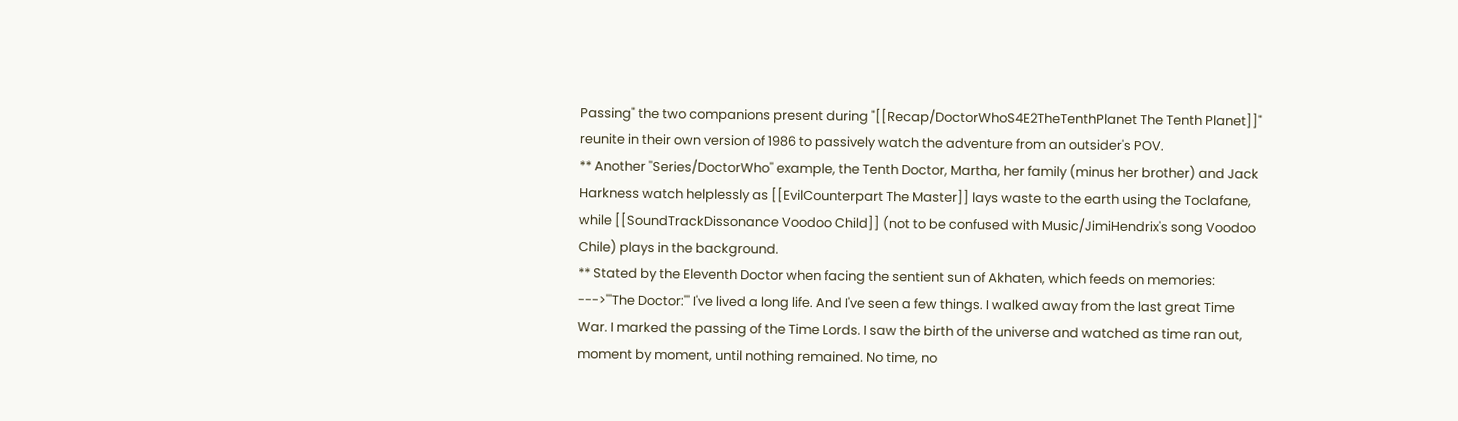Passing" the two companions present during "[[Recap/DoctorWhoS4E2TheTenthPlanet The Tenth Planet]]" reunite in their own version of 1986 to passively watch the adventure from an outsider's POV.
** Another ''Series/DoctorWho'' example, the Tenth Doctor, Martha, her family (minus her brother) and Jack Harkness watch helplessly as [[EvilCounterpart The Master]] lays waste to the earth using the Toclafane, while [[SoundTrackDissonance Voodoo Child]] (not to be confused with Music/JimiHendrix's song Voodoo Chile) plays in the background.
** Stated by the Eleventh Doctor when facing the sentient sun of Akhaten, which feeds on memories:
--->'''The Doctor:''' I've lived a long life. And I've seen a few things. I walked away from the last great Time War. I marked the passing of the Time Lords. I saw the birth of the universe and watched as time ran out, moment by moment, until nothing remained. No time, no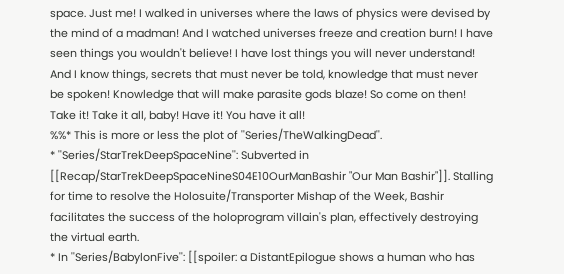space. Just me! I walked in universes where the laws of physics were devised by the mind of a madman! And I watched universes freeze and creation burn! I have seen things you wouldn't believe! I have lost things you will never understand! And I know things, secrets that must never be told, knowledge that must never be spoken! Knowledge that will make parasite gods blaze! So come on then! Take it! Take it all, baby! Have it! You have it all!
%%* This is more or less the plot of ''Series/TheWalkingDead''.
* ''Series/StarTrekDeepSpaceNine'': Subverted in [[Recap/StarTrekDeepSpaceNineS04E10OurManBashir "Our Man Bashir"]]. Stalling for time to resolve the Holosuite/Transporter Mishap of the Week, Bashir facilitates the success of the holoprogram villain's plan, effectively destroying the virtual earth.
* In ''Series/BabylonFive'': [[spoiler: a DistantEpilogue shows a human who has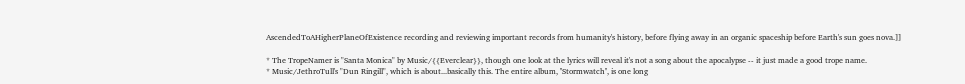AscendedToAHigherPlaneOfExistence recording and reviewing important records from humanity's history, before flying away in an organic spaceship before Earth's sun goes nova.]]

* The TropeNamer is "Santa Monica" by Music/{{Everclear}}, though one look at the lyrics will reveal it's not a song about the apocalypse -- it just made a good trope name.
* Music/JethroTull's "Dun Ringill", which is about...basically this. The entire album, ''Stormwatch'', is one long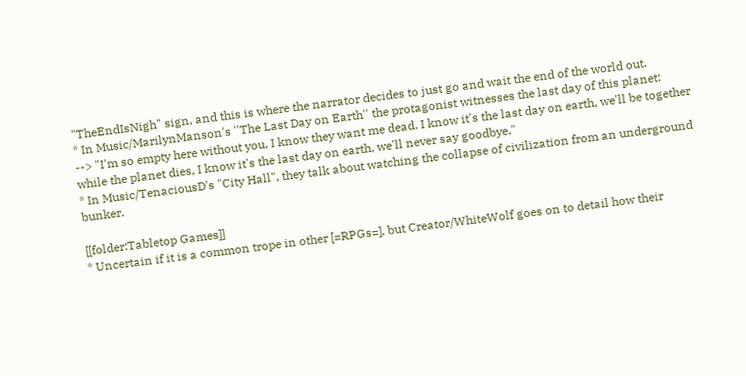"TheEndIsNigh" sign, and this is where the narrator decides to just go and wait the end of the world out.
* In Music/MarilynManson's ''The Last Day on Earth'' the protagonist witnesses the last day of this planet:
--> "I'm so empty here without you, I know they want me dead. I know it's the last day on earth, we'll be together while the planet dies, I know it's the last day on earth, we'll never say goodbye."
* In Music/TenaciousD's "City Hall", they talk about watching the collapse of civilization from an underground bunker.

[[folder:Tabletop Games]]
* Uncertain if it is a common trope in other [=RPGs=], but Creator/WhiteWolf goes on to detail how their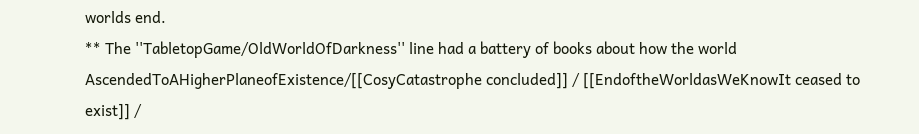worlds end.
** The ''TabletopGame/OldWorldOfDarkness'' line had a battery of books about how the world AscendedToAHigherPlaneofExistence/[[CosyCatastrophe concluded]] / [[EndoftheWorldasWeKnowIt ceased to exist]] /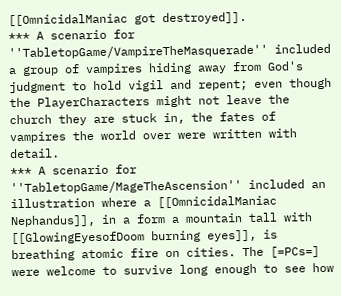[[OmnicidalManiac got destroyed]].
*** A scenario for ''TabletopGame/VampireTheMasquerade'' included a group of vampires hiding away from God's judgment to hold vigil and repent; even though the PlayerCharacters might not leave the church they are stuck in, the fates of vampires the world over were written with detail.
*** A scenario for ''TabletopGame/MageTheAscension'' included an illustration where a [[OmnicidalManiac Nephandus]], in a form a mountain tall with [[GlowingEyesofDoom burning eyes]], is breathing atomic fire on cities. The [=PCs=] were welcome to survive long enough to see how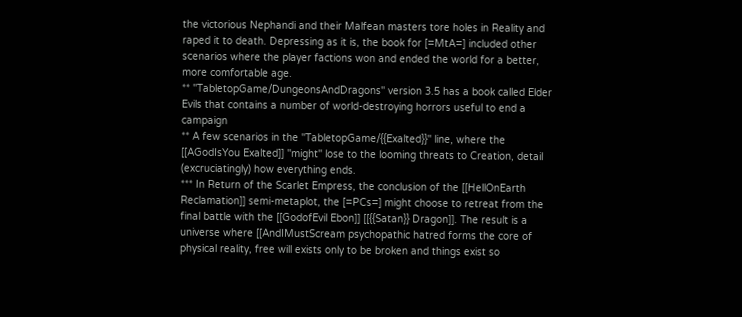the victorious Nephandi and their Malfean masters tore holes in Reality and raped it to death. Depressing as it is, the book for [=MtA=] included other scenarios where the player factions won and ended the world for a better, more comfortable age.
** ''TabletopGame/DungeonsAndDragons'' version 3.5 has a book called Elder Evils that contains a number of world-destroying horrors useful to end a campaign
** A few scenarios in the ''TabletopGame/{{Exalted}}'' line, where the [[AGodIsYou Exalted]] ''might'' lose to the looming threats to Creation, detail (excruciatingly) how everything ends.
*** In Return of the Scarlet Empress, the conclusion of the [[HellOnEarth Reclamation]] semi-metaplot, the [=PCs=] might choose to retreat from the final battle with the [[GodofEvil Ebon]] [[{{Satan}} Dragon]]. The result is a universe where [[AndIMustScream psychopathic hatred forms the core of physical reality, free will exists only to be broken and things exist so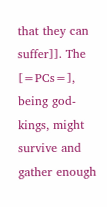that they can suffer]]. The [=PCs=], being god-kings, might survive and gather enough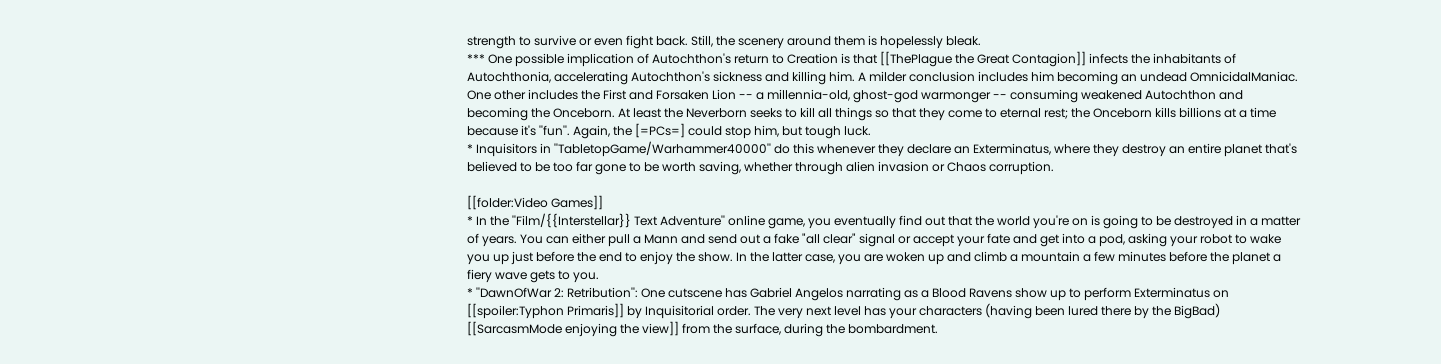strength to survive or even fight back. Still, the scenery around them is hopelessly bleak.
*** One possible implication of Autochthon's return to Creation is that [[ThePlague the Great Contagion]] infects the inhabitants of Autochthonia, accelerating Autochthon's sickness and killing him. A milder conclusion includes him becoming an undead OmnicidalManiac. One other includes the First and Forsaken Lion -- a millennia-old, ghost-god warmonger -- consuming weakened Autochthon and becoming the Onceborn. At least the Neverborn seeks to kill all things so that they come to eternal rest; the Onceborn kills billions at a time because it's ''fun''. Again, the [=PCs=] could stop him, but tough luck.
* Inquisitors in ''TabletopGame/Warhammer40000'' do this whenever they declare an Exterminatus, where they destroy an entire planet that's believed to be too far gone to be worth saving, whether through alien invasion or Chaos corruption.

[[folder:Video Games]]
* In the ''Film/{{Interstellar}} Text Adventure'' online game, you eventually find out that the world you're on is going to be destroyed in a matter of years. You can either pull a Mann and send out a fake "all clear" signal or accept your fate and get into a pod, asking your robot to wake you up just before the end to enjoy the show. In the latter case, you are woken up and climb a mountain a few minutes before the planet a fiery wave gets to you.
* ''DawnOfWar 2: Retribution'': One cutscene has Gabriel Angelos narrating as a Blood Ravens show up to perform Exterminatus on [[spoiler:Typhon Primaris]] by Inquisitorial order. The very next level has your characters (having been lured there by the BigBad) [[SarcasmMode enjoying the view]] from the surface, during the bombardment.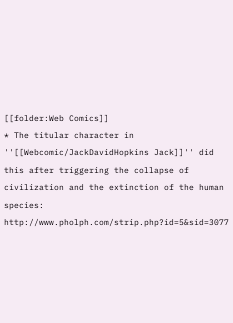[[folder:Web Comics]]
* The titular character in ''[[Webcomic/JackDavidHopkins Jack]]'' did this after triggering the collapse of civilization and the extinction of the human species: http://www.pholph.com/strip.php?id=5&sid=3077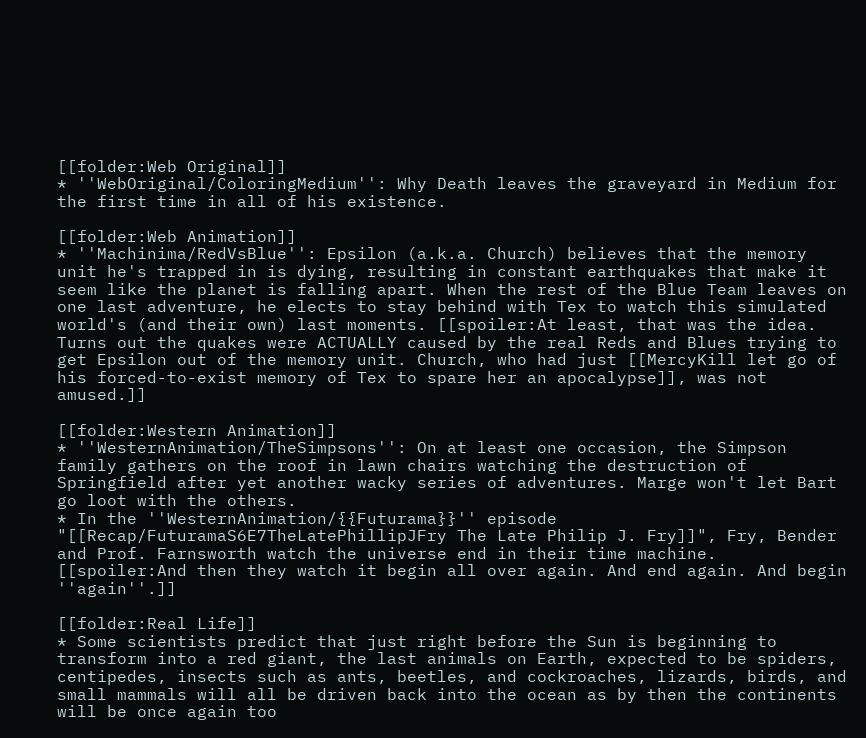[[folder:Web Original]]
* ''WebOriginal/ColoringMedium'': Why Death leaves the graveyard in Medium for the first time in all of his existence.

[[folder:Web Animation]]
* ''Machinima/RedVsBlue'': Epsilon (a.k.a. Church) believes that the memory unit he's trapped in is dying, resulting in constant earthquakes that make it seem like the planet is falling apart. When the rest of the Blue Team leaves on one last adventure, he elects to stay behind with Tex to watch this simulated world's (and their own) last moments. [[spoiler:At least, that was the idea. Turns out the quakes were ACTUALLY caused by the real Reds and Blues trying to get Epsilon out of the memory unit. Church, who had just [[MercyKill let go of his forced-to-exist memory of Tex to spare her an apocalypse]], was not amused.]]

[[folder:Western Animation]]
* ''WesternAnimation/TheSimpsons'': On at least one occasion, the Simpson family gathers on the roof in lawn chairs watching the destruction of Springfield after yet another wacky series of adventures. Marge won't let Bart go loot with the others.
* In the ''WesternAnimation/{{Futurama}}'' episode "[[Recap/FuturamaS6E7TheLatePhillipJFry The Late Philip J. Fry]]", Fry, Bender and Prof. Farnsworth watch the universe end in their time machine. [[spoiler:And then they watch it begin all over again. And end again. And begin ''again''.]]

[[folder:Real Life]]
* Some scientists predict that just right before the Sun is beginning to transform into a red giant, the last animals on Earth, expected to be spiders, centipedes, insects such as ants, beetles, and cockroaches, lizards, birds, and small mammals will all be driven back into the ocean as by then the continents will be once again too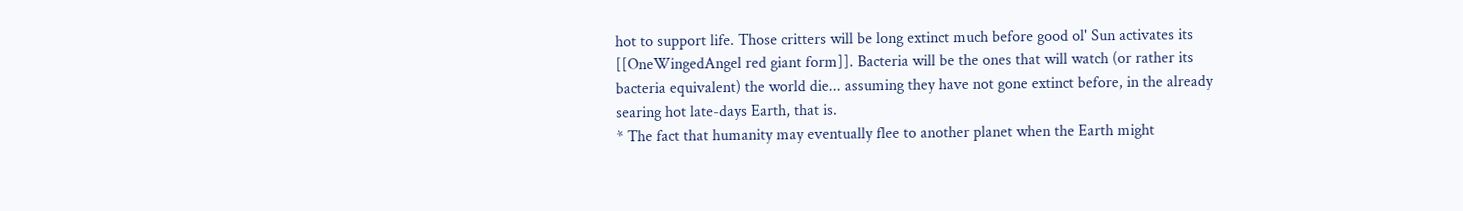hot to support life. Those critters will be long extinct much before good ol' Sun activates its [[OneWingedAngel red giant form]]. Bacteria will be the ones that will watch (or rather its bacteria equivalent) the world die... assuming they have not gone extinct before, in the already searing hot late-days Earth, that is.
* The fact that humanity may eventually flee to another planet when the Earth might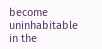become uninhabitable in the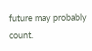future may probably count.